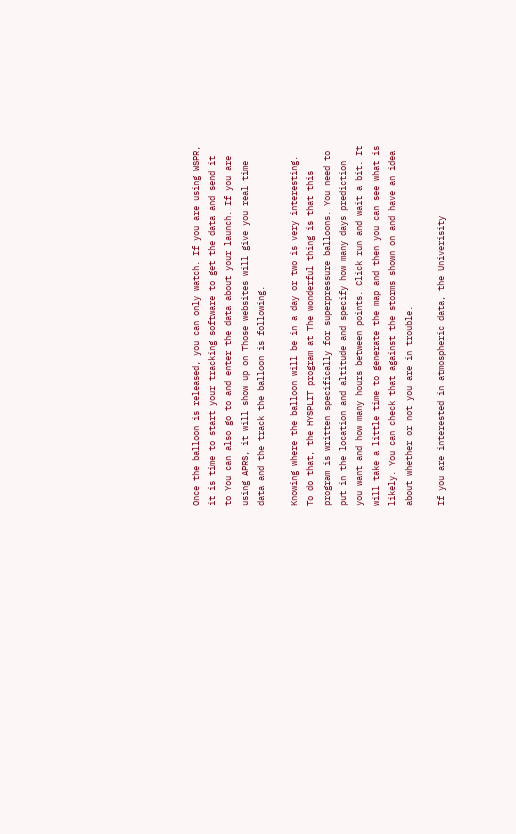Once the balloon is released, you can only watch. If you are using WSPR, it is time to start your tracking software to get the data and send it to You can also go to and enter the data about your launch. If you are using APRS, it will show up on Those websites will give you real time data and the track the balloon is following.

Knowing where the balloon will be in a day or two is very interesting. To do that, the HYSPLIT program at The wonderful thing is that this program is written specifically for superpressure balloons. You need to put in the location and altitude and specify how many days prediction you want and how many hours between points. Click run and wait a bit. It will take a little time to generate the map and then you can see what is likely. You can check that against the storms shown on and have an idea about whether or not you are in trouble.

If you are interested in atmospheric data, the Univerisity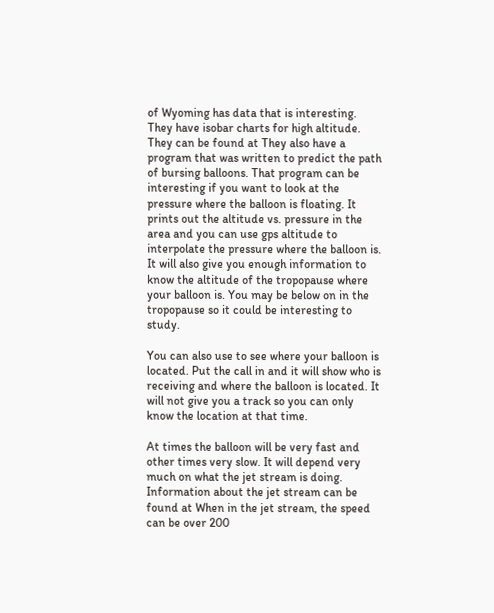of Wyoming has data that is interesting. They have isobar charts for high altitude. They can be found at They also have a program that was written to predict the path of bursing balloons. That program can be interesting if you want to look at the pressure where the balloon is floating. It prints out the altitude vs. pressure in the area and you can use gps altitude to interpolate the pressure where the balloon is. It will also give you enough information to know the altitude of the tropopause where your balloon is. You may be below on in the tropopause so it could be interesting to study.

You can also use to see where your balloon is located. Put the call in and it will show who is receiving and where the balloon is located. It will not give you a track so you can only know the location at that time.

At times the balloon will be very fast and other times very slow. It will depend very much on what the jet stream is doing. Information about the jet stream can be found at When in the jet stream, the speed can be over 200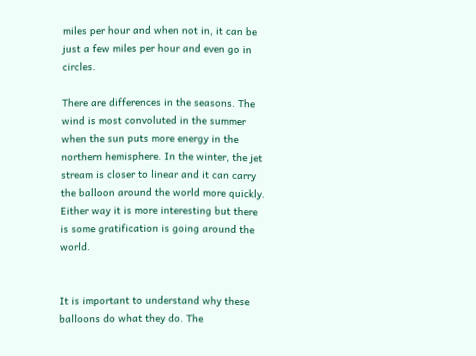miles per hour and when not in, it can be just a few miles per hour and even go in circles.

There are differences in the seasons. The wind is most convoluted in the summer when the sun puts more energy in the northern hemisphere. In the winter, the jet stream is closer to linear and it can carry the balloon around the world more quickly. Either way it is more interesting but there is some gratification is going around the world.


It is important to understand why these balloons do what they do. The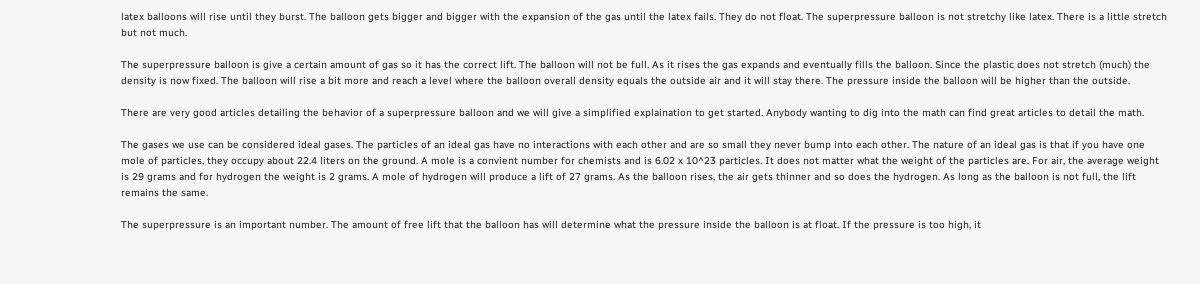latex balloons will rise until they burst. The balloon gets bigger and bigger with the expansion of the gas until the latex fails. They do not float. The superpressure balloon is not stretchy like latex. There is a little stretch but not much.

The superpressure balloon is give a certain amount of gas so it has the correct lift. The balloon will not be full. As it rises the gas expands and eventually fills the balloon. Since the plastic does not stretch (much) the density is now fixed. The balloon will rise a bit more and reach a level where the balloon overall density equals the outside air and it will stay there. The pressure inside the balloon will be higher than the outside.

There are very good articles detailing the behavior of a superpressure balloon and we will give a simplified explaination to get started. Anybody wanting to dig into the math can find great articles to detail the math.

The gases we use can be considered ideal gases. The particles of an ideal gas have no interactions with each other and are so small they never bump into each other. The nature of an ideal gas is that if you have one mole of particles, they occupy about 22.4 liters on the ground. A mole is a convient number for chemists and is 6.02 x 10^23 particles. It does not matter what the weight of the particles are. For air, the average weight is 29 grams and for hydrogen the weight is 2 grams. A mole of hydrogen will produce a lift of 27 grams. As the balloon rises, the air gets thinner and so does the hydrogen. As long as the balloon is not full, the lift remains the same.

The superpressure is an important number. The amount of free lift that the balloon has will determine what the pressure inside the balloon is at float. If the pressure is too high, it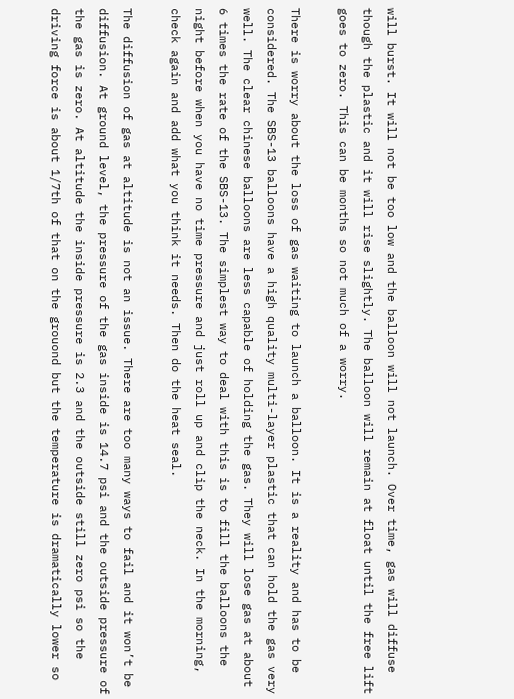will burst. It will not be too low and the balloon will not launch. Over time, gas will diffuse though the plastic and it will rise slightly. The balloon will remain at float until the free lift goes to zero. This can be months so not much of a worry.

There is worry about the loss of gas waiting to launch a balloon. It is a reality and has to be considered. The SBS-13 balloons have a high quality multi-layer plastic that can hold the gas very well. The clear chinese balloons are less capable of holding the gas. They will lose gas at about 6 times the rate of the SBS-13. The simplest way to deal with this is to fill the balloons the night before when you have no time pressure and just roll up and clip the neck. In the morning, check again and add what you think it needs. Then do the heat seal.

The diffusion of gas at altitude is not an issue. There are too many ways to fail and it won’t be diffusion. At ground level, the pressure of the gas inside is 14.7 psi and the outside pressure of the gas is zero. At altitude the inside pressure is 2.3 and the outside still zero psi so the driving force is about 1/7th of that on the grouond but the temperature is dramatically lower so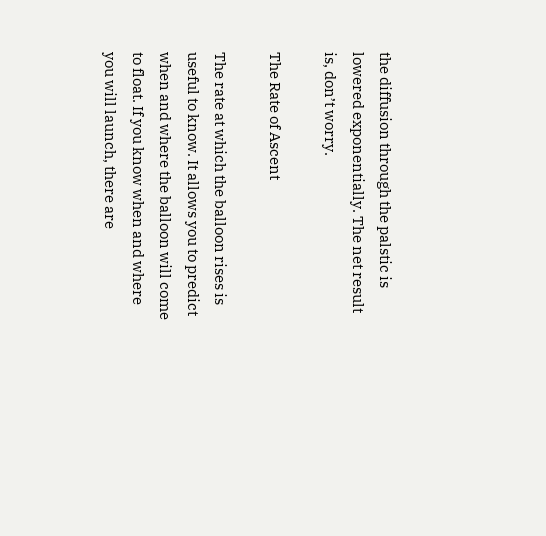the diffusion through the palstic is lowered exponentially. The net result is, don’t worry.

The Rate of Ascent

The rate at which the balloon rises is useful to know. It allows you to predict when and where the balloon will come to float. If you know when and where you will launch, there are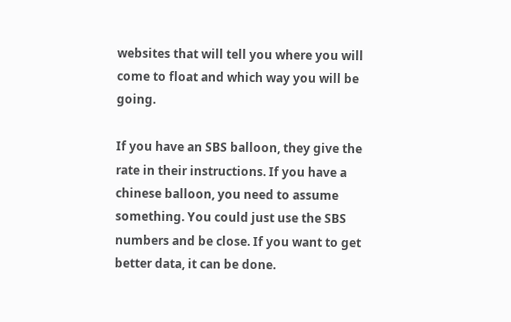websites that will tell you where you will come to float and which way you will be going.

If you have an SBS balloon, they give the rate in their instructions. If you have a chinese balloon, you need to assume something. You could just use the SBS numbers and be close. If you want to get better data, it can be done.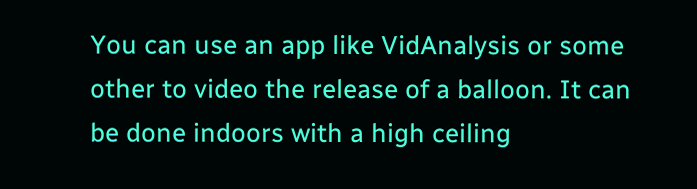You can use an app like VidAnalysis or some other to video the release of a balloon. It can be done indoors with a high ceiling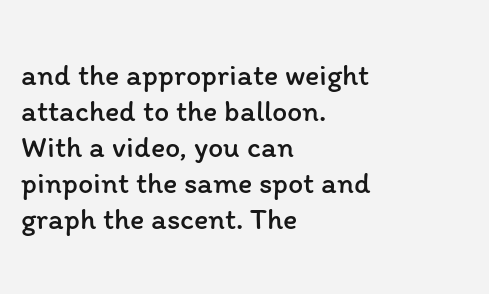and the appropriate weight attached to the balloon. With a video, you can pinpoint the same spot and graph the ascent. The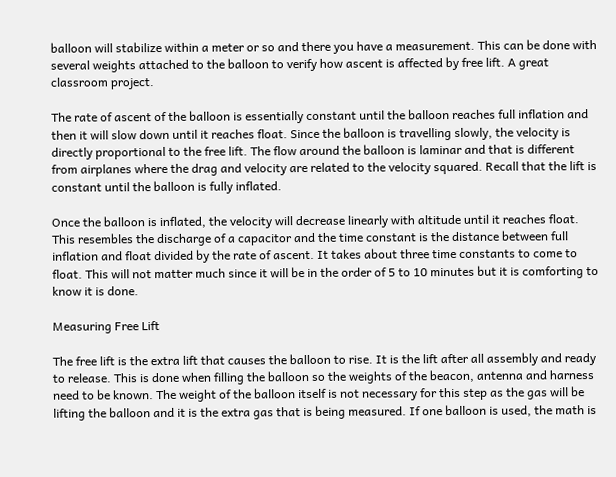balloon will stabilize within a meter or so and there you have a measurement. This can be done with several weights attached to the balloon to verify how ascent is affected by free lift. A great classroom project.

The rate of ascent of the balloon is essentially constant until the balloon reaches full inflation and then it will slow down until it reaches float. Since the balloon is travelling slowly, the velocity is directly proportional to the free lift. The flow around the balloon is laminar and that is different from airplanes where the drag and velocity are related to the velocity squared. Recall that the lift is constant until the balloon is fully inflated.

Once the balloon is inflated, the velocity will decrease linearly with altitude until it reaches float. This resembles the discharge of a capacitor and the time constant is the distance between full inflation and float divided by the rate of ascent. It takes about three time constants to come to float. This will not matter much since it will be in the order of 5 to 10 minutes but it is comforting to know it is done.

Measuring Free Lift

The free lift is the extra lift that causes the balloon to rise. It is the lift after all assembly and ready to release. This is done when filling the balloon so the weights of the beacon, antenna and harness need to be known. The weight of the balloon itself is not necessary for this step as the gas will be lifting the balloon and it is the extra gas that is being measured. If one balloon is used, the math is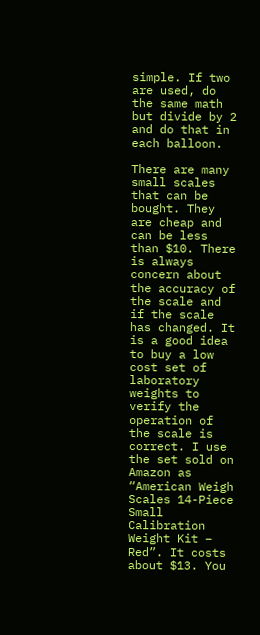simple. If two are used, do the same math but divide by 2 and do that in each balloon.

There are many small scales that can be bought. They are cheap and can be less than $10. There is always concern about the accuracy of the scale and if the scale has changed. It is a good idea to buy a low cost set of laboratory weights to verify the operation of the scale is correct. I use the set sold on Amazon as “American Weigh Scales 14-Piece Small Calibration Weight Kit – Red”. It costs about $13. You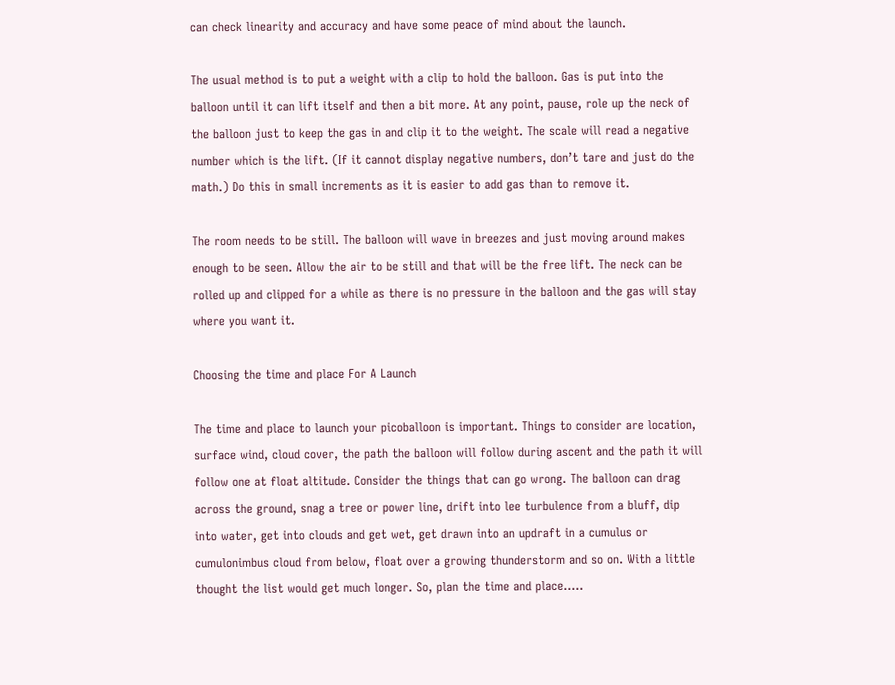can check linearity and accuracy and have some peace of mind about the launch.

The usual method is to put a weight with a clip to hold the balloon. Gas is put into the balloon until it can lift itself and then a bit more. At any point, pause, role up the neck of the balloon just to keep the gas in and clip it to the weight. The scale will read a negative number which is the lift. (If it cannot display negative numbers, don’t tare and just do the math.) Do this in small increments as it is easier to add gas than to remove it.

The room needs to be still. The balloon will wave in breezes and just moving around makes enough to be seen. Allow the air to be still and that will be the free lift. The neck can be rolled up and clipped for a while as there is no pressure in the balloon and the gas will stay where you want it.

Choosing the time and place For A Launch

The time and place to launch your picoballoon is important. Things to consider are location, surface wind, cloud cover, the path the balloon will follow during ascent and the path it will follow one at float altitude. Consider the things that can go wrong. The balloon can drag across the ground, snag a tree or power line, drift into lee turbulence from a bluff, dip into water, get into clouds and get wet, get drawn into an updraft in a cumulus or cumulonimbus cloud from below, float over a growing thunderstorm and so on. With a little thought the list would get much longer. So, plan the time and place…..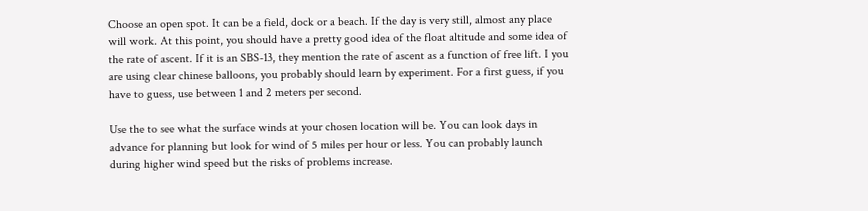Choose an open spot. It can be a field, dock or a beach. If the day is very still, almost any place will work. At this point, you should have a pretty good idea of the float altitude and some idea of the rate of ascent. If it is an SBS-13, they mention the rate of ascent as a function of free lift. I you are using clear chinese balloons, you probably should learn by experiment. For a first guess, if you have to guess, use between 1 and 2 meters per second.

Use the to see what the surface winds at your chosen location will be. You can look days in advance for planning but look for wind of 5 miles per hour or less. You can probably launch during higher wind speed but the risks of problems increase.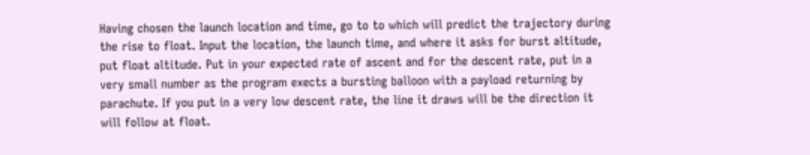Having chosen the launch location and time, go to to which will predict the trajectory during the rise to float. Input the location, the launch time, and where it asks for burst altitude, put float altitude. Put in your expected rate of ascent and for the descent rate, put in a very small number as the program exects a bursting balloon with a payload returning by parachute. If you put in a very low descent rate, the line it draws will be the direction it will follow at float.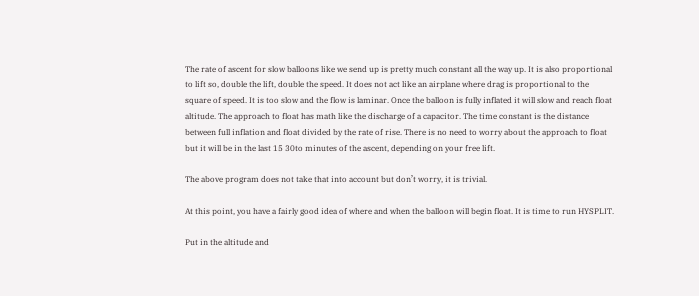The rate of ascent for slow balloons like we send up is pretty much constant all the way up. It is also proportional to lift so, double the lift, double the speed. It does not act like an airplane where drag is proportional to the square of speed. It is too slow and the flow is laminar. Once the balloon is fully inflated it will slow and reach float altitude. The approach to float has math like the discharge of a capacitor. The time constant is the distance between full inflation and float divided by the rate of rise. There is no need to worry about the approach to float but it will be in the last 15 30to minutes of the ascent, depending on your free lift.

The above program does not take that into account but don’t worry, it is trivial.

At this point, you have a fairly good idea of where and when the balloon will begin float. It is time to run HYSPLIT.

Put in the altitude and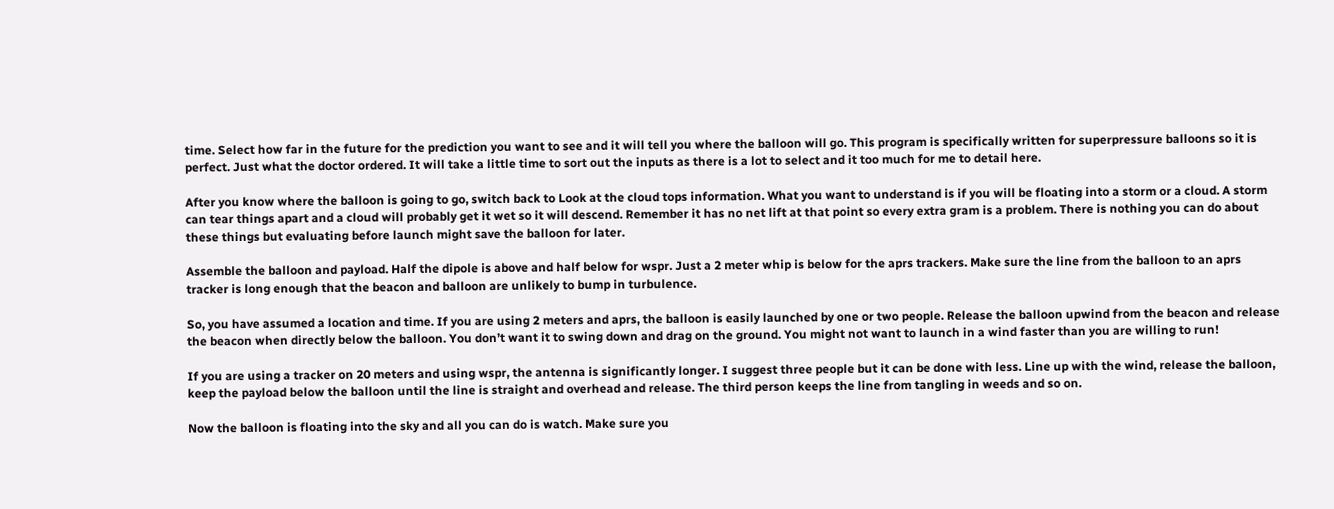time. Select how far in the future for the prediction you want to see and it will tell you where the balloon will go. This program is specifically written for superpressure balloons so it is perfect. Just what the doctor ordered. It will take a little time to sort out the inputs as there is a lot to select and it too much for me to detail here.

After you know where the balloon is going to go, switch back to Look at the cloud tops information. What you want to understand is if you will be floating into a storm or a cloud. A storm can tear things apart and a cloud will probably get it wet so it will descend. Remember it has no net lift at that point so every extra gram is a problem. There is nothing you can do about these things but evaluating before launch might save the balloon for later.

Assemble the balloon and payload. Half the dipole is above and half below for wspr. Just a 2 meter whip is below for the aprs trackers. Make sure the line from the balloon to an aprs tracker is long enough that the beacon and balloon are unlikely to bump in turbulence.

So, you have assumed a location and time. If you are using 2 meters and aprs, the balloon is easily launched by one or two people. Release the balloon upwind from the beacon and release the beacon when directly below the balloon. You don’t want it to swing down and drag on the ground. You might not want to launch in a wind faster than you are willing to run!

If you are using a tracker on 20 meters and using wspr, the antenna is significantly longer. I suggest three people but it can be done with less. Line up with the wind, release the balloon, keep the payload below the balloon until the line is straight and overhead and release. The third person keeps the line from tangling in weeds and so on.

Now the balloon is floating into the sky and all you can do is watch. Make sure you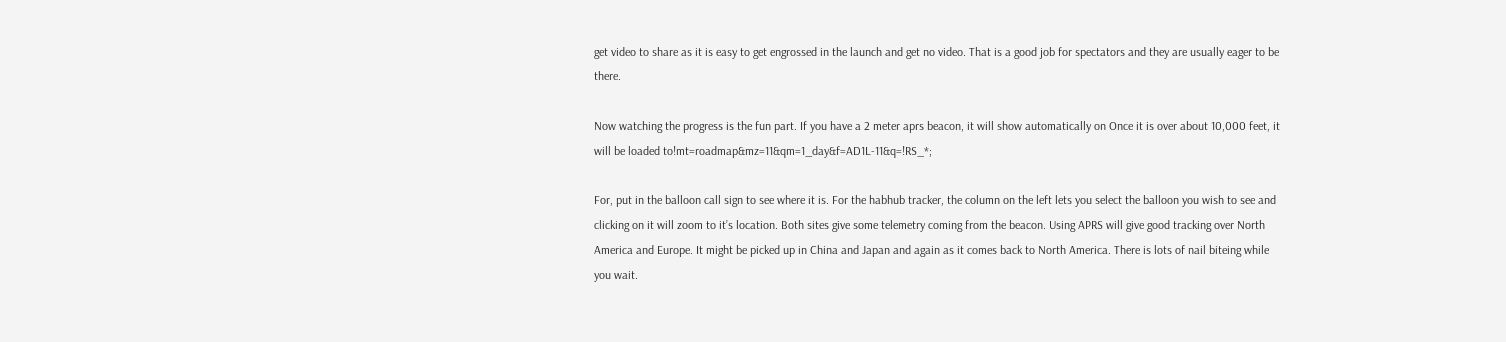get video to share as it is easy to get engrossed in the launch and get no video. That is a good job for spectators and they are usually eager to be there.

Now watching the progress is the fun part. If you have a 2 meter aprs beacon, it will show automatically on Once it is over about 10,000 feet, it will be loaded to!mt=roadmap&mz=11&qm=1_day&f=AD1L-11&q=!RS_*;

For, put in the balloon call sign to see where it is. For the habhub tracker, the column on the left lets you select the balloon you wish to see and clicking on it will zoom to it’s location. Both sites give some telemetry coming from the beacon. Using APRS will give good tracking over North America and Europe. It might be picked up in China and Japan and again as it comes back to North America. There is lots of nail biteing while you wait.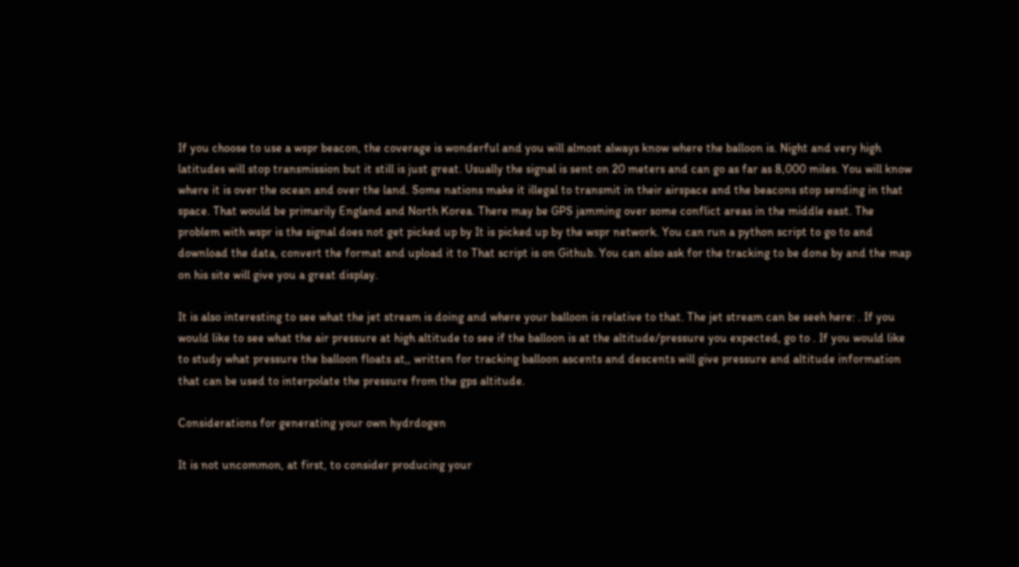If you choose to use a wspr beacon, the coverage is wonderful and you will almost always know where the balloon is. Night and very high latitudes will stop transmission but it still is just great. Usually the signal is sent on 20 meters and can go as far as 8,000 miles. You will know where it is over the ocean and over the land. Some nations make it illegal to transmit in their airspace and the beacons stop sending in that space. That would be primarily England and North Korea. There may be GPS jamming over some conflict areas in the middle east. The problem with wspr is the signal does not get picked up by It is picked up by the wspr network. You can run a python script to go to and download the data, convert the format and upload it to That script is on Github. You can also ask for the tracking to be done by and the map on his site will give you a great display.

It is also interesting to see what the jet stream is doing and where your balloon is relative to that. The jet stream can be seeh here: . If you would like to see what the air pressure at high altitude to see if the balloon is at the altitude/pressure you expected, go to . If you would like to study what pressure the balloon floats at,, written for tracking balloon ascents and descents will give pressure and altitude information that can be used to interpolate the pressure from the gps altitude.

Considerations for generating your own hydrdogen

It is not uncommon, at first, to consider producing your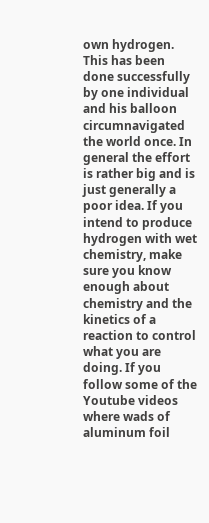own hydrogen. This has been done successfully by one individual and his balloon circumnavigated the world once. In general the effort is rather big and is just generally a poor idea. If you intend to produce hydrogen with wet chemistry, make sure you know enough about chemistry and the kinetics of a reaction to control what you are doing. If you follow some of the Youtube videos where wads of aluminum foil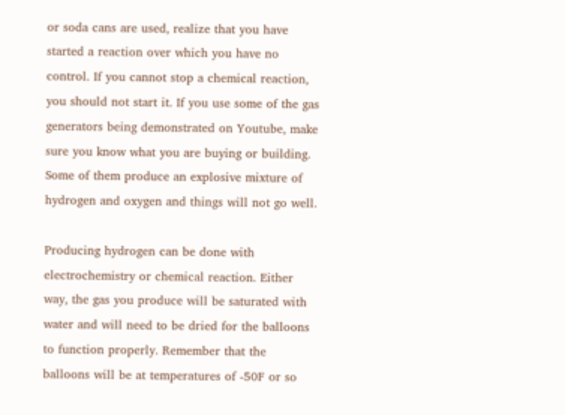or soda cans are used, realize that you have started a reaction over which you have no control. If you cannot stop a chemical reaction, you should not start it. If you use some of the gas generators being demonstrated on Youtube, make sure you know what you are buying or building. Some of them produce an explosive mixture of hydrogen and oxygen and things will not go well.

Producing hydrogen can be done with electrochemistry or chemical reaction. Either way, the gas you produce will be saturated with water and will need to be dried for the balloons to function properly. Remember that the balloons will be at temperatures of -50F or so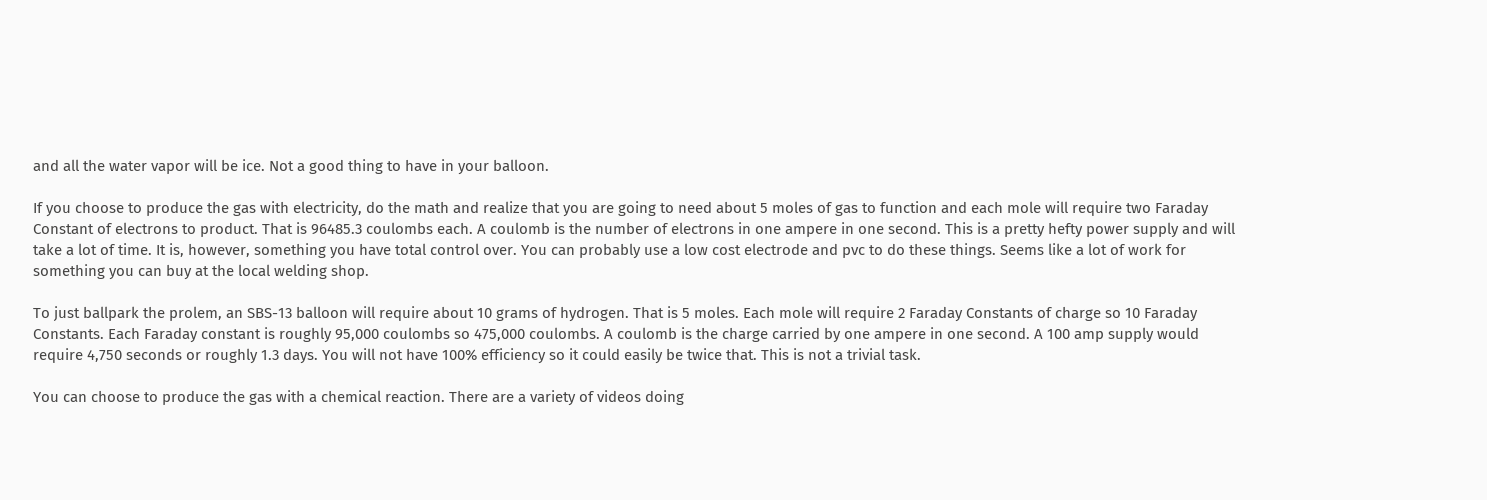and all the water vapor will be ice. Not a good thing to have in your balloon.

If you choose to produce the gas with electricity, do the math and realize that you are going to need about 5 moles of gas to function and each mole will require two Faraday Constant of electrons to product. That is 96485.3 coulombs each. A coulomb is the number of electrons in one ampere in one second. This is a pretty hefty power supply and will take a lot of time. It is, however, something you have total control over. You can probably use a low cost electrode and pvc to do these things. Seems like a lot of work for something you can buy at the local welding shop.

To just ballpark the prolem, an SBS-13 balloon will require about 10 grams of hydrogen. That is 5 moles. Each mole will require 2 Faraday Constants of charge so 10 Faraday Constants. Each Faraday constant is roughly 95,000 coulombs so 475,000 coulombs. A coulomb is the charge carried by one ampere in one second. A 100 amp supply would require 4,750 seconds or roughly 1.3 days. You will not have 100% efficiency so it could easily be twice that. This is not a trivial task.

You can choose to produce the gas with a chemical reaction. There are a variety of videos doing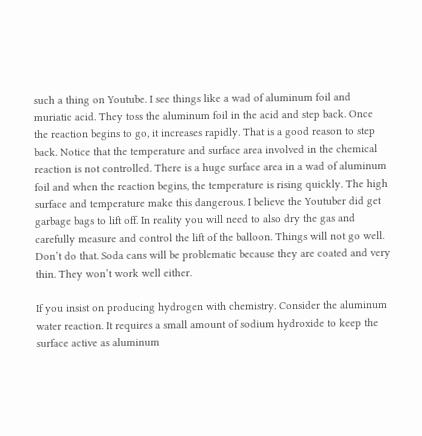such a thing on Youtube. I see things like a wad of aluminum foil and muriatic acid. They toss the aluminum foil in the acid and step back. Once the reaction begins to go, it increases rapidly. That is a good reason to step back. Notice that the temperature and surface area involved in the chemical reaction is not controlled. There is a huge surface area in a wad of aluminum foil and when the reaction begins, the temperature is rising quickly. The high surface and temperature make this dangerous. I believe the Youtuber did get garbage bags to lift off. In reality you will need to also dry the gas and carefully measure and control the lift of the balloon. Things will not go well. Don’t do that. Soda cans will be problematic because they are coated and very thin. They won’t work well either.

If you insist on producing hydrogen with chemistry. Consider the aluminum water reaction. It requires a small amount of sodium hydroxide to keep the surface active as aluminum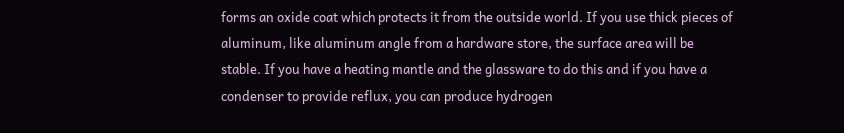forms an oxide coat which protects it from the outside world. If you use thick pieces of aluminum, like aluminum angle from a hardware store, the surface area will be stable. If you have a heating mantle and the glassware to do this and if you have a condenser to provide reflux, you can produce hydrogen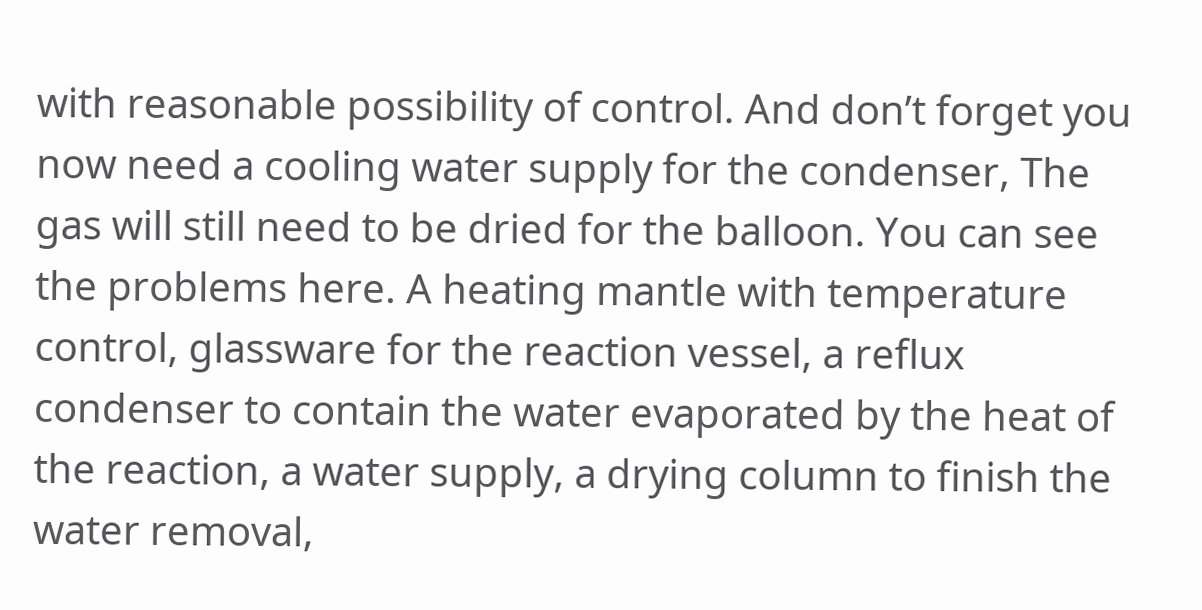with reasonable possibility of control. And don’t forget you now need a cooling water supply for the condenser, The gas will still need to be dried for the balloon. You can see the problems here. A heating mantle with temperature control, glassware for the reaction vessel, a reflux condenser to contain the water evaporated by the heat of the reaction, a water supply, a drying column to finish the water removal,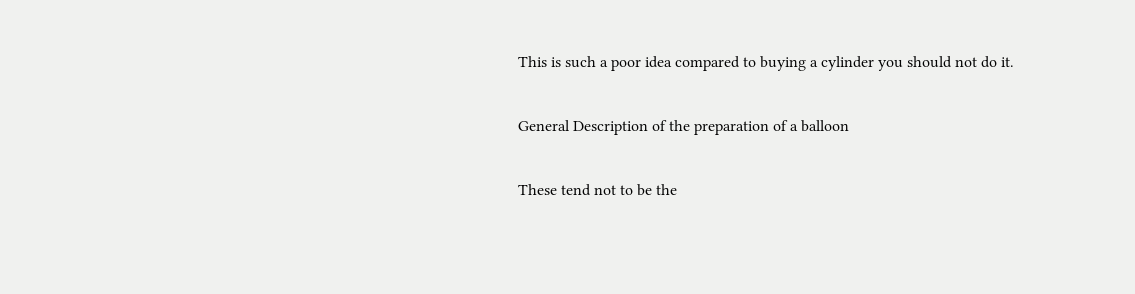This is such a poor idea compared to buying a cylinder you should not do it.

General Description of the preparation of a balloon

These tend not to be the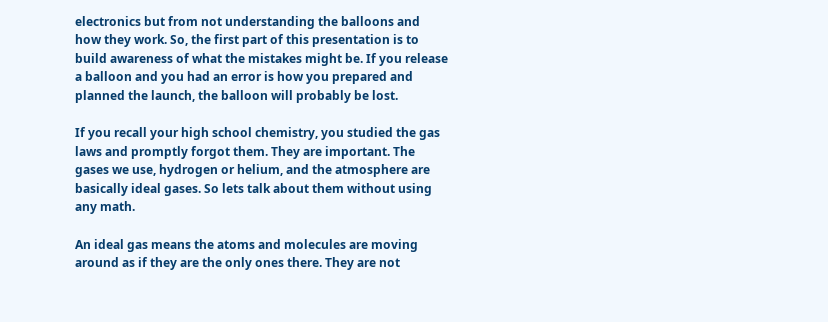electronics but from not understanding the balloons and how they work. So, the first part of this presentation is to build awareness of what the mistakes might be. If you release a balloon and you had an error is how you prepared and planned the launch, the balloon will probably be lost.

If you recall your high school chemistry, you studied the gas laws and promptly forgot them. They are important. The gases we use, hydrogen or helium, and the atmosphere are basically ideal gases. So lets talk about them without using any math.

An ideal gas means the atoms and molecules are moving around as if they are the only ones there. They are not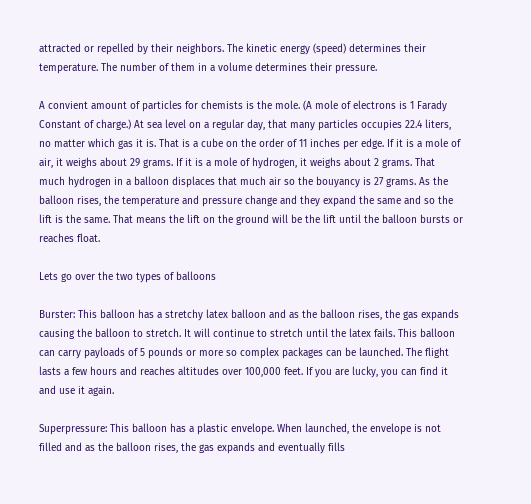attracted or repelled by their neighbors. The kinetic energy (speed) determines their temperature. The number of them in a volume determines their pressure.

A convient amount of particles for chemists is the mole. (A mole of electrons is 1 Farady Constant of charge.) At sea level on a regular day, that many particles occupies 22.4 liters, no matter which gas it is. That is a cube on the order of 11 inches per edge. If it is a mole of air, it weighs about 29 grams. If it is a mole of hydrogen, it weighs about 2 grams. That much hydrogen in a balloon displaces that much air so the bouyancy is 27 grams. As the balloon rises, the temperature and pressure change and they expand the same and so the lift is the same. That means the lift on the ground will be the lift until the balloon bursts or reaches float.

Lets go over the two types of balloons

Burster: This balloon has a stretchy latex balloon and as the balloon rises, the gas expands causing the balloon to stretch. It will continue to stretch until the latex fails. This balloon can carry payloads of 5 pounds or more so complex packages can be launched. The flight lasts a few hours and reaches altitudes over 100,000 feet. If you are lucky, you can find it and use it again.

Superpressure: This balloon has a plastic envelope. When launched, the envelope is not filled and as the balloon rises, the gas expands and eventually fills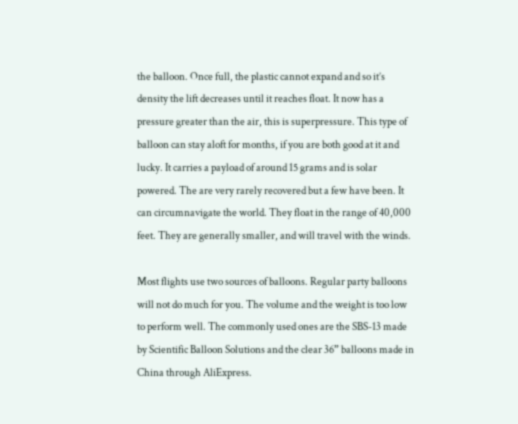the balloon. Once full, the plastic cannot expand and so it’s density the lift decreases until it reaches float. It now has a pressure greater than the air, this is superpressure. This type of balloon can stay aloft for months, if you are both good at it and lucky. It carries a payload of around 15 grams and is solar powered. The are very rarely recovered but a few have been. It can circumnavigate the world. They float in the range of 40,000 feet. They are generally smaller, and will travel with the winds.

Most flights use two sources of balloons. Regular party balloons will not do much for you. The volume and the weight is too low to perform well. The commonly used ones are the SBS-13 made by Scientific Balloon Solutions and the clear 36” balloons made in China through AliExpress.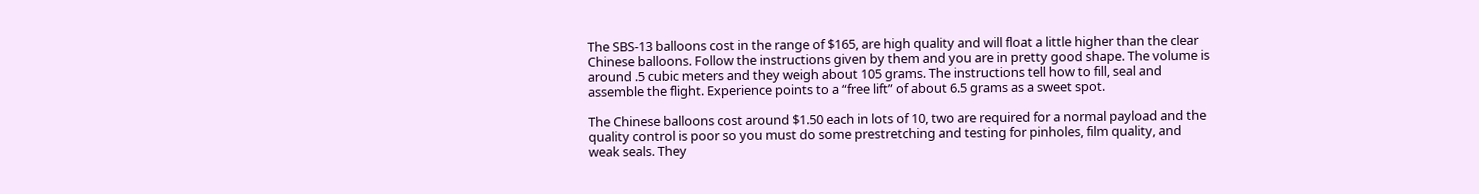The SBS-13 balloons cost in the range of $165, are high quality and will float a little higher than the clear Chinese balloons. Follow the instructions given by them and you are in pretty good shape. The volume is around .5 cubic meters and they weigh about 105 grams. The instructions tell how to fill, seal and assemble the flight. Experience points to a “free lift” of about 6.5 grams as a sweet spot.

The Chinese balloons cost around $1.50 each in lots of 10, two are required for a normal payload and the quality control is poor so you must do some prestretching and testing for pinholes, film quality, and weak seals. They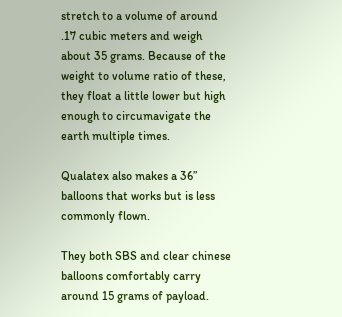stretch to a volume of around .17 cubic meters and weigh about 35 grams. Because of the weight to volume ratio of these, they float a little lower but high enough to circumavigate the earth multiple times.

Qualatex also makes a 36” balloons that works but is less commonly flown.

They both SBS and clear chinese balloons comfortably carry around 15 grams of payload.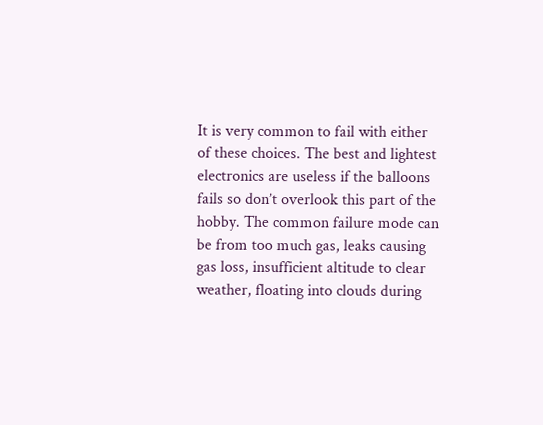It is very common to fail with either of these choices. The best and lightest electronics are useless if the balloons fails so don’t overlook this part of the hobby. The common failure mode can be from too much gas, leaks causing gas loss, insufficient altitude to clear weather, floating into clouds during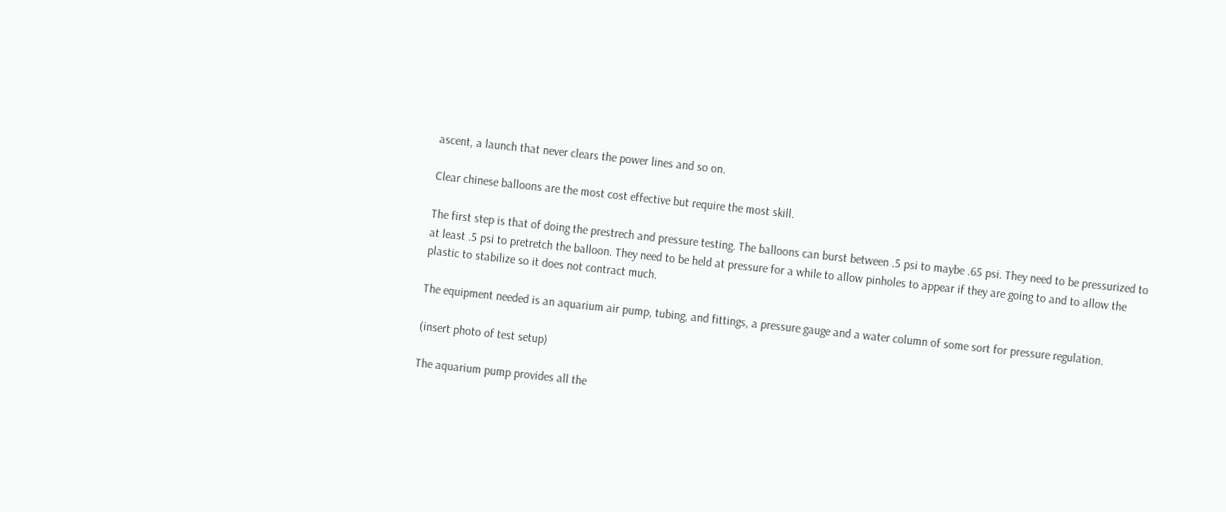ascent, a launch that never clears the power lines and so on.

Clear chinese balloons are the most cost effective but require the most skill.

The first step is that of doing the prestrech and pressure testing. The balloons can burst between .5 psi to maybe .65 psi. They need to be pressurized to at least .5 psi to pretretch the balloon. They need to be held at pressure for a while to allow pinholes to appear if they are going to and to allow the plastic to stabilize so it does not contract much.

The equipment needed is an aquarium air pump, tubing, and fittings, a pressure gauge and a water column of some sort for pressure regulation.

(insert photo of test setup)

The aquarium pump provides all the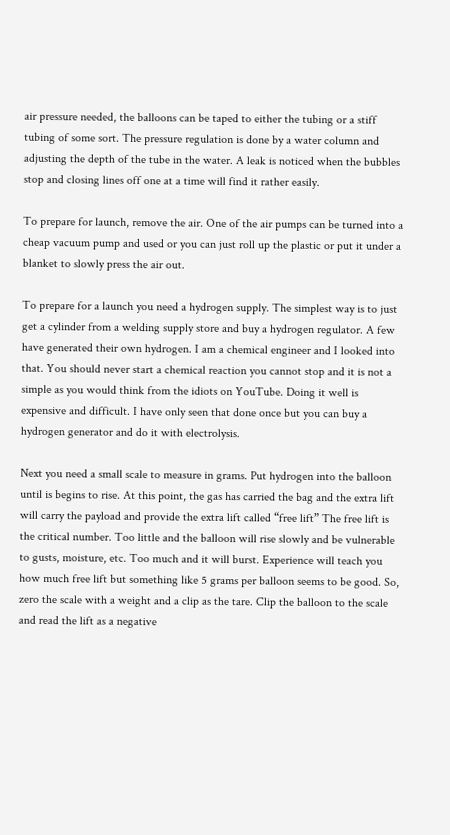air pressure needed, the balloons can be taped to either the tubing or a stiff tubing of some sort. The pressure regulation is done by a water column and adjusting the depth of the tube in the water. A leak is noticed when the bubbles stop and closing lines off one at a time will find it rather easily.

To prepare for launch, remove the air. One of the air pumps can be turned into a cheap vacuum pump and used or you can just roll up the plastic or put it under a blanket to slowly press the air out.

To prepare for a launch you need a hydrogen supply. The simplest way is to just get a cylinder from a welding supply store and buy a hydrogen regulator. A few have generated their own hydrogen. I am a chemical engineer and I looked into that. You should never start a chemical reaction you cannot stop and it is not a simple as you would think from the idiots on YouTube. Doing it well is expensive and difficult. I have only seen that done once but you can buy a hydrogen generator and do it with electrolysis.

Next you need a small scale to measure in grams. Put hydrogen into the balloon until is begins to rise. At this point, the gas has carried the bag and the extra lift will carry the payload and provide the extra lift called “free lift” The free lift is the critical number. Too little and the balloon will rise slowly and be vulnerable to gusts, moisture, etc. Too much and it will burst. Experience will teach you how much free lift but something like 5 grams per balloon seems to be good. So, zero the scale with a weight and a clip as the tare. Clip the balloon to the scale and read the lift as a negative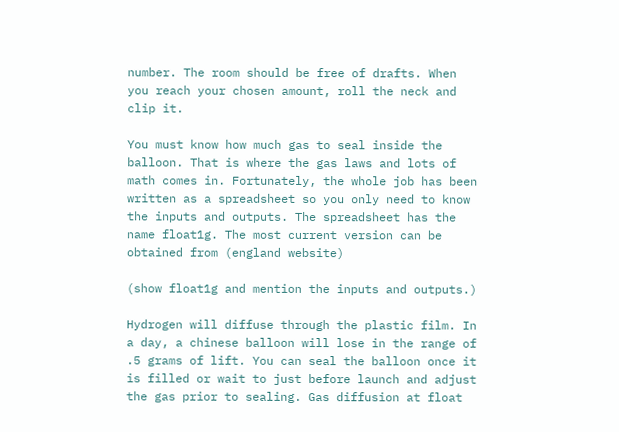number. The room should be free of drafts. When you reach your chosen amount, roll the neck and clip it.

You must know how much gas to seal inside the balloon. That is where the gas laws and lots of math comes in. Fortunately, the whole job has been written as a spreadsheet so you only need to know the inputs and outputs. The spreadsheet has the name float1g. The most current version can be obtained from (england website)

(show float1g and mention the inputs and outputs.)

Hydrogen will diffuse through the plastic film. In a day, a chinese balloon will lose in the range of .5 grams of lift. You can seal the balloon once it is filled or wait to just before launch and adjust the gas prior to sealing. Gas diffusion at float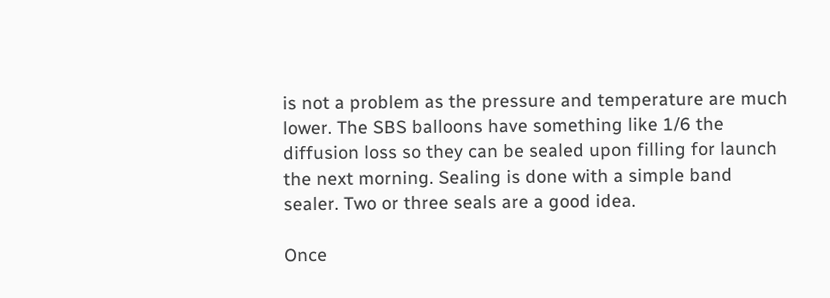is not a problem as the pressure and temperature are much lower. The SBS balloons have something like 1/6 the diffusion loss so they can be sealed upon filling for launch the next morning. Sealing is done with a simple band sealer. Two or three seals are a good idea.

Once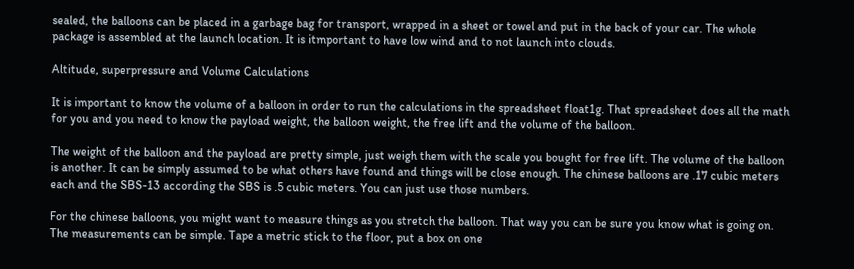sealed, the balloons can be placed in a garbage bag for transport, wrapped in a sheet or towel and put in the back of your car. The whole package is assembled at the launch location. It is itmportant to have low wind and to not launch into clouds.

Altitude, superpressure and Volume Calculations

It is important to know the volume of a balloon in order to run the calculations in the spreadsheet float1g. That spreadsheet does all the math for you and you need to know the payload weight, the balloon weight, the free lift and the volume of the balloon.

The weight of the balloon and the payload are pretty simple, just weigh them with the scale you bought for free lift. The volume of the balloon is another. It can be simply assumed to be what others have found and things will be close enough. The chinese balloons are .17 cubic meters each and the SBS-13 according the SBS is .5 cubic meters. You can just use those numbers.

For the chinese balloons, you might want to measure things as you stretch the balloon. That way you can be sure you know what is going on. The measurements can be simple. Tape a metric stick to the floor, put a box on one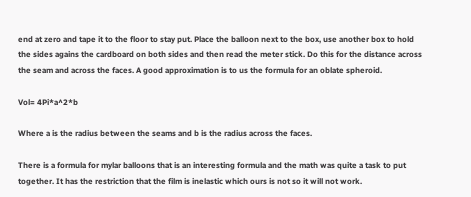end at zero and tape it to the floor to stay put. Place the balloon next to the box, use another box to hold the sides agains the cardboard on both sides and then read the meter stick. Do this for the distance across the seam and across the faces. A good approximation is to us the formula for an oblate spheroid.

Vol= 4Pi*a^2*b

Where a is the radius between the seams and b is the radius across the faces.

There is a formula for mylar balloons that is an interesting formula and the math was quite a task to put together. It has the restriction that the film is inelastic which ours is not so it will not work.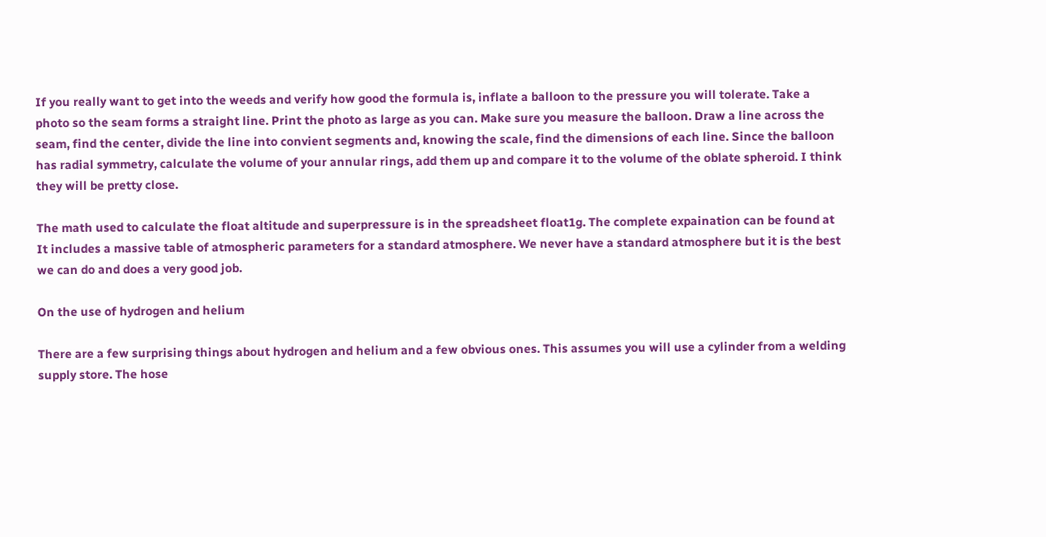If you really want to get into the weeds and verify how good the formula is, inflate a balloon to the pressure you will tolerate. Take a photo so the seam forms a straight line. Print the photo as large as you can. Make sure you measure the balloon. Draw a line across the seam, find the center, divide the line into convient segments and, knowing the scale, find the dimensions of each line. Since the balloon has radial symmetry, calculate the volume of your annular rings, add them up and compare it to the volume of the oblate spheroid. I think they will be pretty close.

The math used to calculate the float altitude and superpressure is in the spreadsheet float1g. The complete expaination can be found at It includes a massive table of atmospheric parameters for a standard atmosphere. We never have a standard atmosphere but it is the best we can do and does a very good job.

On the use of hydrogen and helium

There are a few surprising things about hydrogen and helium and a few obvious ones. This assumes you will use a cylinder from a welding supply store. The hose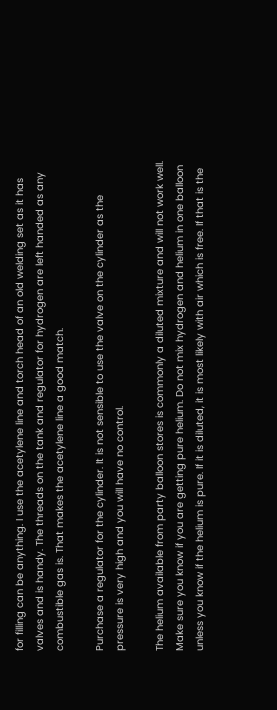for filling can be anything. I use the acetylene line and torch head of an old welding set as it has valves and is handy. The threads on the tank and regulator for hydrogen are left handed as any combustible gas is. That makes the acetylene line a good match.

Purchase a regulator for the cylinder. It is not sensible to use the valve on the cylinder as the pressure is very high and you will have no control.

The helium available from party balloon stores is commonly a diluted mixture and will not work well. Make sure you know if you are getting pure helium. Do not mix hydrogen and helium in one balloon unless you know if the helium is pure. If it is diluted, it is most likely with air which is free. If that is the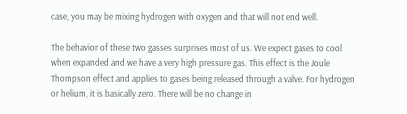case, you may be mixing hydrogen with oxygen and that will not end well.

The behavior of these two gasses surprises most of us. We expect gases to cool when expanded and we have a very high pressure gas. This effect is the Joule Thompson effect and applies to gases being released through a valve. For hydrogen or helium, it is basically zero. There will be no change in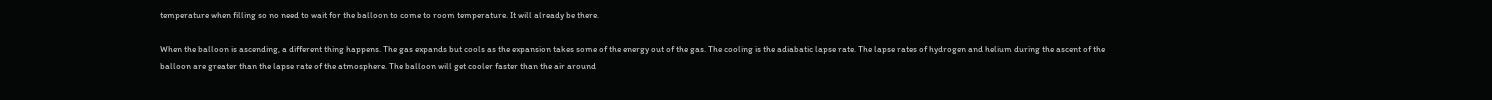temperature when filling so no need to wait for the balloon to come to room temperature. It will already be there.

When the balloon is ascending, a different thing happens. The gas expands but cools as the expansion takes some of the energy out of the gas. The cooling is the adiabatic lapse rate. The lapse rates of hydrogen and helium during the ascent of the balloon are greater than the lapse rate of the atmosphere. The balloon will get cooler faster than the air around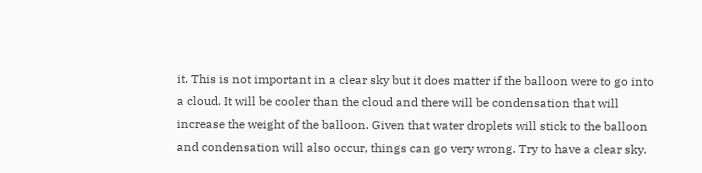it. This is not important in a clear sky but it does matter if the balloon were to go into a cloud. It will be cooler than the cloud and there will be condensation that will increase the weight of the balloon. Given that water droplets will stick to the balloon and condensation will also occur, things can go very wrong. Try to have a clear sky.